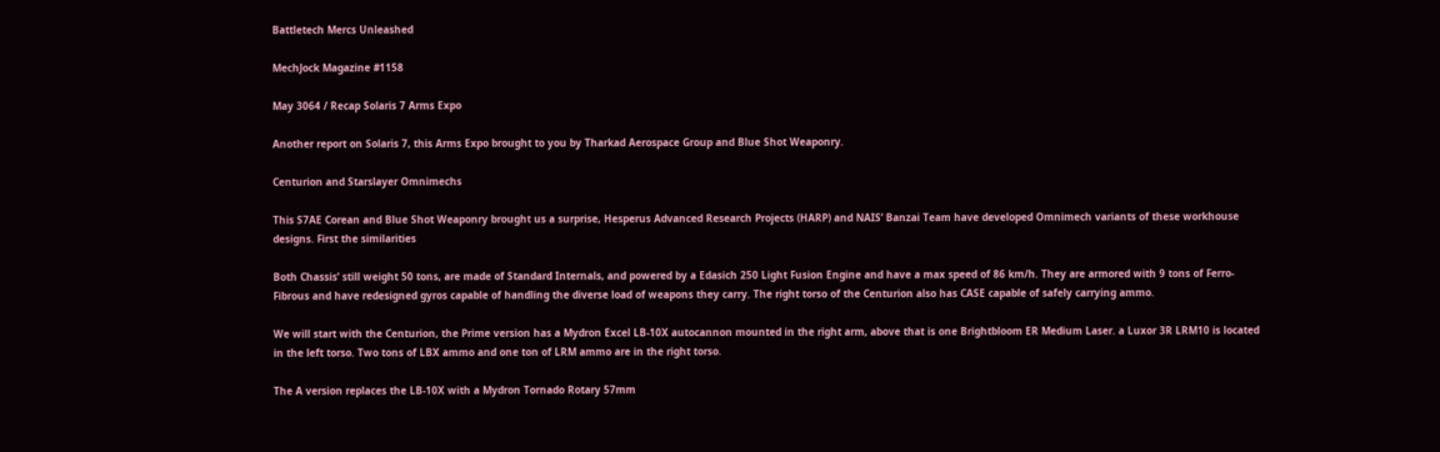Battletech Mercs Unleashed

MechJock Magazine #1158

May 3064 / Recap Solaris 7 Arms Expo

Another report on Solaris 7, this Arms Expo brought to you by Tharkad Aerospace Group and Blue Shot Weaponry.

Centurion and Starslayer Omnimechs

This S7AE Corean and Blue Shot Weaponry brought us a surprise, Hesperus Advanced Research Projects (HARP) and NAIS’ Banzai Team have developed Omnimech variants of these workhouse designs. First the similarities

Both Chassis’ still weight 50 tons, are made of Standard Internals, and powered by a Edasich 250 Light Fusion Engine and have a max speed of 86 km/h. They are armored with 9 tons of Ferro-Fibrous and have redesigned gyros capable of handling the diverse load of weapons they carry. The right torso of the Centurion also has CASE capable of safely carrying ammo.

We will start with the Centurion, the Prime version has a Mydron Excel LB-10X autocannon mounted in the right arm, above that is one Brightbloom ER Medium Laser. a Luxor 3R LRM10 is located in the left torso. Two tons of LBX ammo and one ton of LRM ammo are in the right torso.

The A version replaces the LB-10X with a Mydron Tornado Rotary 57mm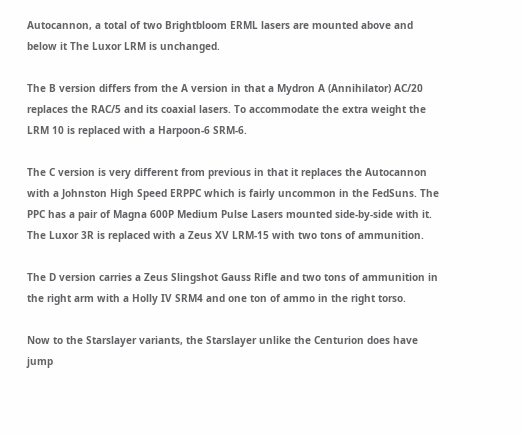Autocannon, a total of two Brightbloom ERML lasers are mounted above and below it The Luxor LRM is unchanged.

The B version differs from the A version in that a Mydron A (Annihilator) AC/20 replaces the RAC/5 and its coaxial lasers. To accommodate the extra weight the LRM 10 is replaced with a Harpoon-6 SRM-6.

The C version is very different from previous in that it replaces the Autocannon with a Johnston High Speed ERPPC which is fairly uncommon in the FedSuns. The PPC has a pair of Magna 600P Medium Pulse Lasers mounted side-by-side with it. The Luxor 3R is replaced with a Zeus XV LRM-15 with two tons of ammunition.

The D version carries a Zeus Slingshot Gauss Rifle and two tons of ammunition in the right arm with a Holly IV SRM4 and one ton of ammo in the right torso.

Now to the Starslayer variants, the Starslayer unlike the Centurion does have jump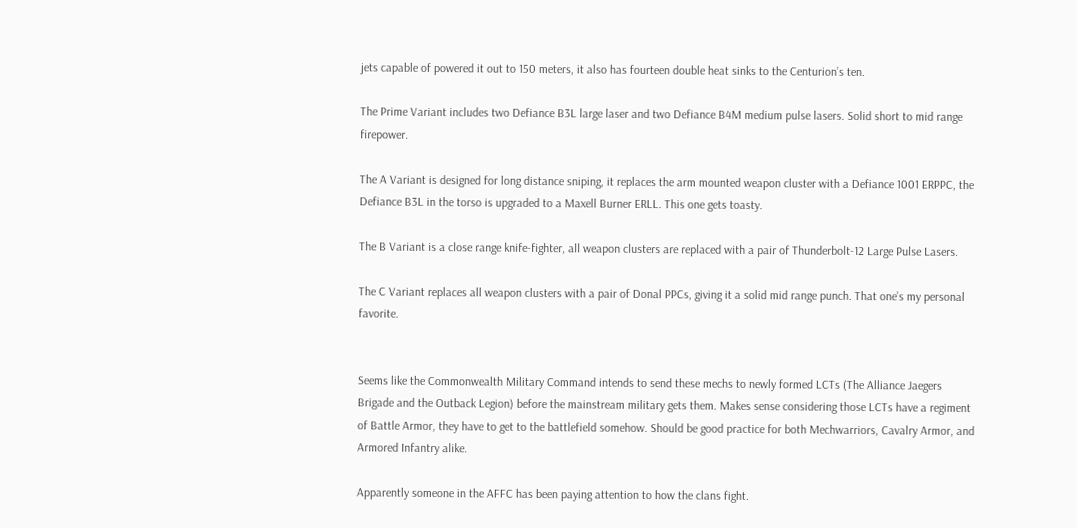jets capable of powered it out to 150 meters, it also has fourteen double heat sinks to the Centurion’s ten.

The Prime Variant includes two Defiance B3L large laser and two Defiance B4M medium pulse lasers. Solid short to mid range firepower.

The A Variant is designed for long distance sniping, it replaces the arm mounted weapon cluster with a Defiance 1001 ERPPC, the Defiance B3L in the torso is upgraded to a Maxell Burner ERLL. This one gets toasty.

The B Variant is a close range knife-fighter, all weapon clusters are replaced with a pair of Thunderbolt-12 Large Pulse Lasers.

The C Variant replaces all weapon clusters with a pair of Donal PPCs, giving it a solid mid range punch. That one’s my personal favorite.


Seems like the Commonwealth Military Command intends to send these mechs to newly formed LCTs (The Alliance Jaegers Brigade and the Outback Legion) before the mainstream military gets them. Makes sense considering those LCTs have a regiment of Battle Armor, they have to get to the battlefield somehow. Should be good practice for both Mechwarriors, Cavalry Armor, and Armored Infantry alike.

Apparently someone in the AFFC has been paying attention to how the clans fight.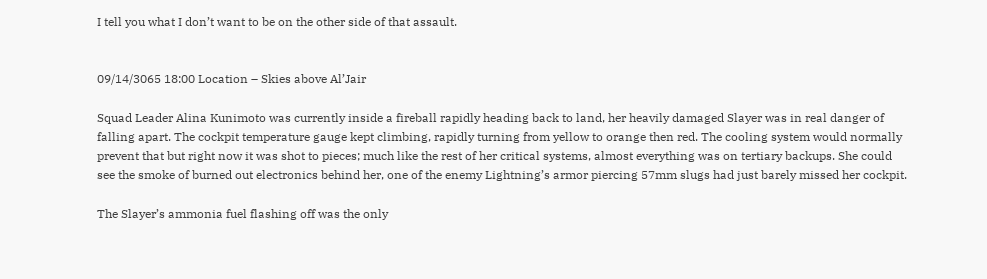I tell you what I don’t want to be on the other side of that assault.


09/14/3065 18:00 Location – Skies above Al’Jair

Squad Leader Alina Kunimoto was currently inside a fireball rapidly heading back to land, her heavily damaged Slayer was in real danger of falling apart. The cockpit temperature gauge kept climbing, rapidly turning from yellow to orange then red. The cooling system would normally prevent that but right now it was shot to pieces; much like the rest of her critical systems, almost everything was on tertiary backups. She could see the smoke of burned out electronics behind her, one of the enemy Lightning’s armor piercing 57mm slugs had just barely missed her cockpit.

The Slayer’s ammonia fuel flashing off was the only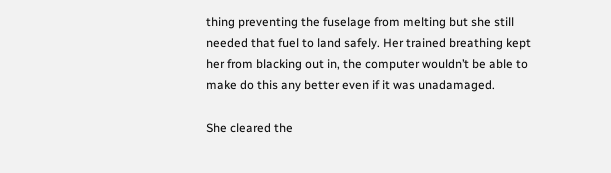thing preventing the fuselage from melting but she still needed that fuel to land safely. Her trained breathing kept her from blacking out in, the computer wouldn’t be able to make do this any better even if it was unadamaged.

She cleared the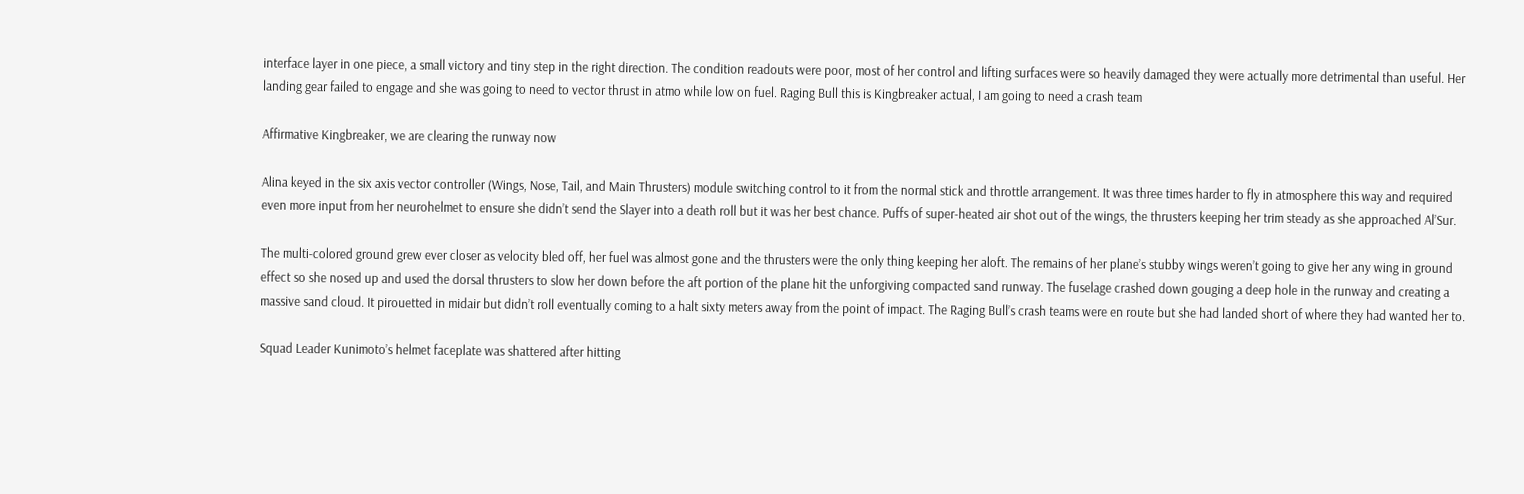interface layer in one piece, a small victory and tiny step in the right direction. The condition readouts were poor, most of her control and lifting surfaces were so heavily damaged they were actually more detrimental than useful. Her landing gear failed to engage and she was going to need to vector thrust in atmo while low on fuel. Raging Bull this is Kingbreaker actual, I am going to need a crash team

Affirmative Kingbreaker, we are clearing the runway now

Alina keyed in the six axis vector controller (Wings, Nose, Tail, and Main Thrusters) module switching control to it from the normal stick and throttle arrangement. It was three times harder to fly in atmosphere this way and required even more input from her neurohelmet to ensure she didn’t send the Slayer into a death roll but it was her best chance. Puffs of super-heated air shot out of the wings, the thrusters keeping her trim steady as she approached Al’Sur.

The multi-colored ground grew ever closer as velocity bled off, her fuel was almost gone and the thrusters were the only thing keeping her aloft. The remains of her plane’s stubby wings weren’t going to give her any wing in ground effect so she nosed up and used the dorsal thrusters to slow her down before the aft portion of the plane hit the unforgiving compacted sand runway. The fuselage crashed down gouging a deep hole in the runway and creating a massive sand cloud. It pirouetted in midair but didn’t roll eventually coming to a halt sixty meters away from the point of impact. The Raging Bull’s crash teams were en route but she had landed short of where they had wanted her to.

Squad Leader Kunimoto’s helmet faceplate was shattered after hitting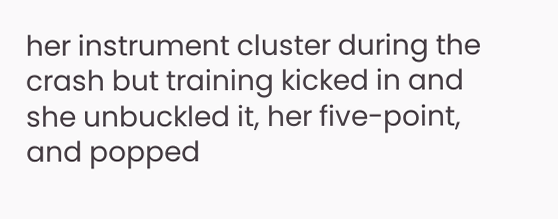her instrument cluster during the crash but training kicked in and she unbuckled it, her five-point, and popped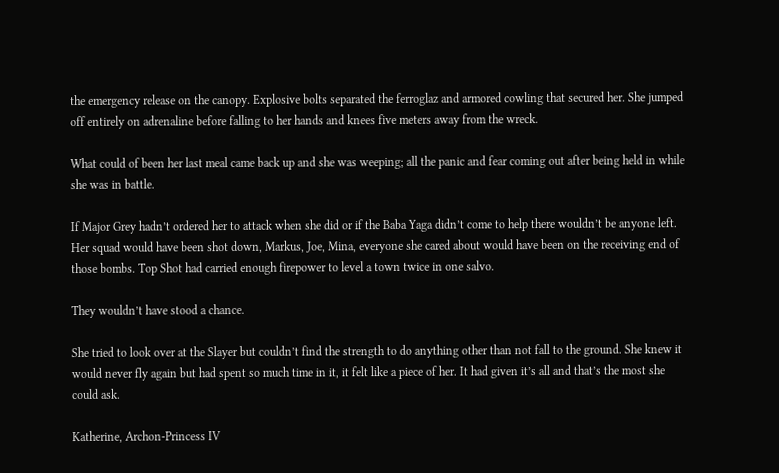the emergency release on the canopy. Explosive bolts separated the ferroglaz and armored cowling that secured her. She jumped off entirely on adrenaline before falling to her hands and knees five meters away from the wreck.

What could of been her last meal came back up and she was weeping; all the panic and fear coming out after being held in while she was in battle.

If Major Grey hadn’t ordered her to attack when she did or if the Baba Yaga didn’t come to help there wouldn’t be anyone left. Her squad would have been shot down, Markus, Joe, Mina, everyone she cared about would have been on the receiving end of those bombs. Top Shot had carried enough firepower to level a town twice in one salvo.

They wouldn’t have stood a chance.

She tried to look over at the Slayer but couldn’t find the strength to do anything other than not fall to the ground. She knew it would never fly again but had spent so much time in it, it felt like a piece of her. It had given it’s all and that’s the most she could ask.

Katherine, Archon-Princess IV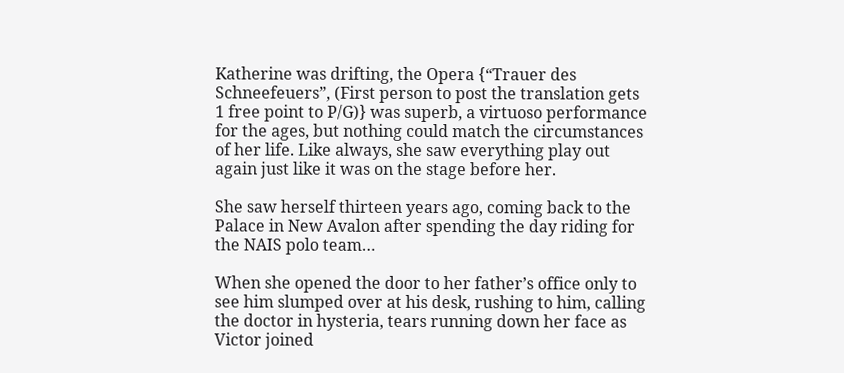Katherine was drifting, the Opera {“Trauer des Schneefeuers”, (First person to post the translation gets 1 free point to P/G)} was superb, a virtuoso performance for the ages, but nothing could match the circumstances of her life. Like always, she saw everything play out again just like it was on the stage before her.

She saw herself thirteen years ago, coming back to the Palace in New Avalon after spending the day riding for the NAIS polo team…

When she opened the door to her father’s office only to see him slumped over at his desk, rushing to him, calling the doctor in hysteria, tears running down her face as Victor joined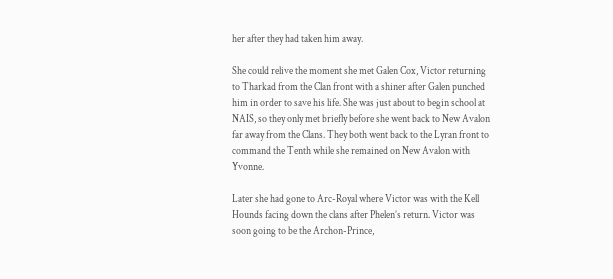her after they had taken him away.

She could relive the moment she met Galen Cox, Victor returning to Tharkad from the Clan front with a shiner after Galen punched him in order to save his life. She was just about to begin school at NAIS, so they only met briefly before she went back to New Avalon far away from the Clans. They both went back to the Lyran front to command the Tenth while she remained on New Avalon with Yvonne.

Later she had gone to Arc-Royal where Victor was with the Kell Hounds facing down the clans after Phelen’s return. Victor was soon going to be the Archon-Prince,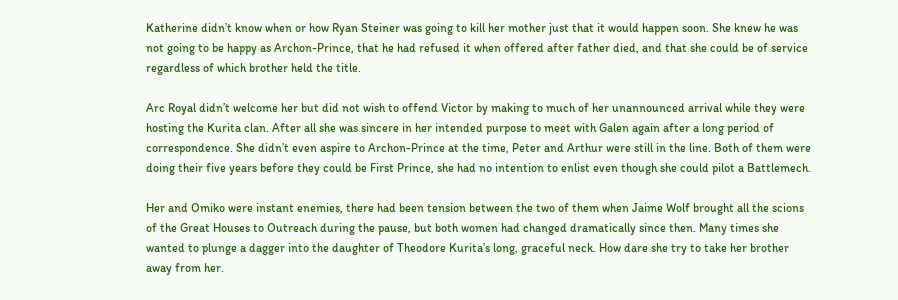Katherine didn’t know when or how Ryan Steiner was going to kill her mother just that it would happen soon. She knew he was not going to be happy as Archon-Prince, that he had refused it when offered after father died, and that she could be of service regardless of which brother held the title.

Arc Royal didn’t welcome her but did not wish to offend Victor by making to much of her unannounced arrival while they were hosting the Kurita clan. After all she was sincere in her intended purpose to meet with Galen again after a long period of correspondence. She didn’t even aspire to Archon-Prince at the time, Peter and Arthur were still in the line. Both of them were doing their five years before they could be First Prince, she had no intention to enlist even though she could pilot a Battlemech.

Her and Omiko were instant enemies, there had been tension between the two of them when Jaime Wolf brought all the scions of the Great Houses to Outreach during the pause, but both women had changed dramatically since then. Many times she wanted to plunge a dagger into the daughter of Theodore Kurita’s long, graceful neck. How dare she try to take her brother away from her.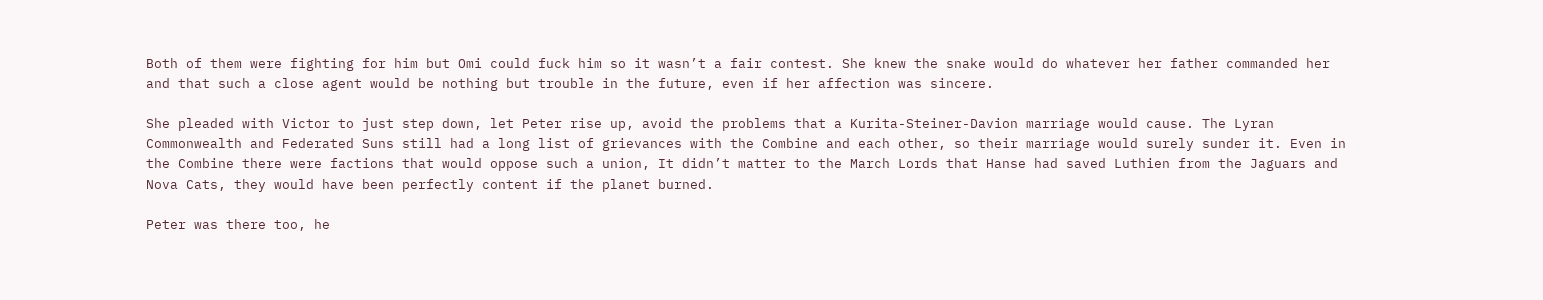Both of them were fighting for him but Omi could fuck him so it wasn’t a fair contest. She knew the snake would do whatever her father commanded her and that such a close agent would be nothing but trouble in the future, even if her affection was sincere.

She pleaded with Victor to just step down, let Peter rise up, avoid the problems that a Kurita-Steiner-Davion marriage would cause. The Lyran Commonwealth and Federated Suns still had a long list of grievances with the Combine and each other, so their marriage would surely sunder it. Even in the Combine there were factions that would oppose such a union, It didn’t matter to the March Lords that Hanse had saved Luthien from the Jaguars and Nova Cats, they would have been perfectly content if the planet burned.

Peter was there too, he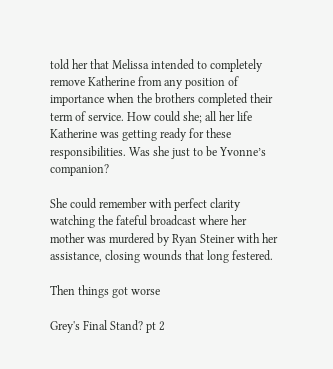told her that Melissa intended to completely remove Katherine from any position of importance when the brothers completed their term of service. How could she; all her life Katherine was getting ready for these responsibilities. Was she just to be Yvonne’s companion?

She could remember with perfect clarity watching the fateful broadcast where her mother was murdered by Ryan Steiner with her assistance, closing wounds that long festered.

Then things got worse

Grey's Final Stand? pt 2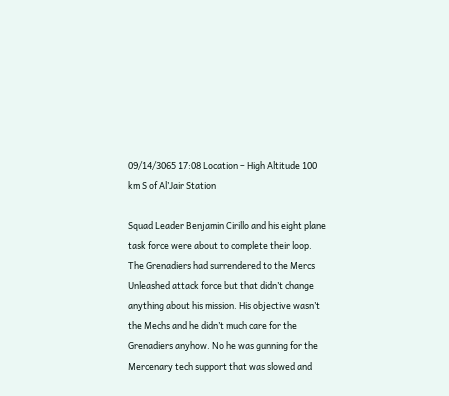09/14/3065 17:08 Location – High Altitude 100 km S of Al’Jair Station

Squad Leader Benjamin Cirillo and his eight plane task force were about to complete their loop. The Grenadiers had surrendered to the Mercs Unleashed attack force but that didn’t change anything about his mission. His objective wasn’t the Mechs and he didn’t much care for the Grenadiers anyhow. No he was gunning for the Mercenary tech support that was slowed and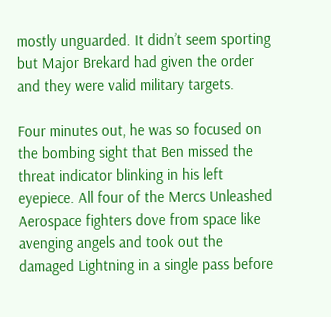mostly unguarded. It didn’t seem sporting but Major Brekard had given the order and they were valid military targets.

Four minutes out, he was so focused on the bombing sight that Ben missed the threat indicator blinking in his left eyepiece. All four of the Mercs Unleashed Aerospace fighters dove from space like avenging angels and took out the damaged Lightning in a single pass before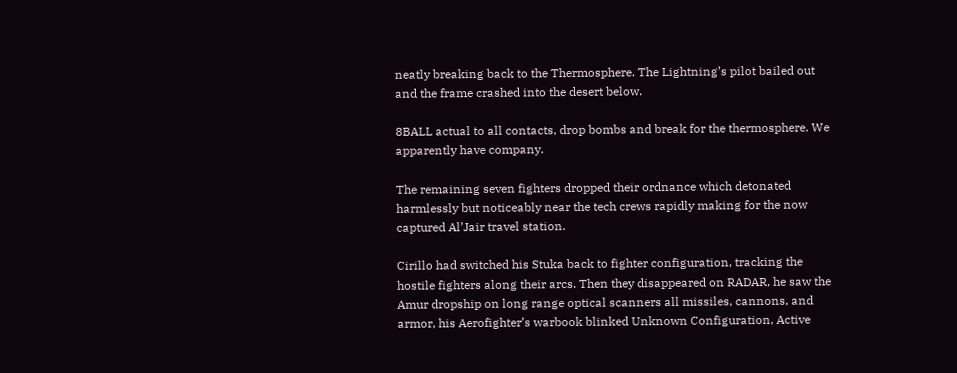neatly breaking back to the Thermosphere. The Lightning’s pilot bailed out and the frame crashed into the desert below.

8BALL actual to all contacts, drop bombs and break for the thermosphere. We apparently have company.

The remaining seven fighters dropped their ordnance which detonated harmlessly but noticeably near the tech crews rapidly making for the now captured Al’Jair travel station.

Cirillo had switched his Stuka back to fighter configuration, tracking the hostile fighters along their arcs. Then they disappeared on RADAR, he saw the Amur dropship on long range optical scanners all missiles, cannons, and armor, his Aerofighter’s warbook blinked Unknown Configuration, Active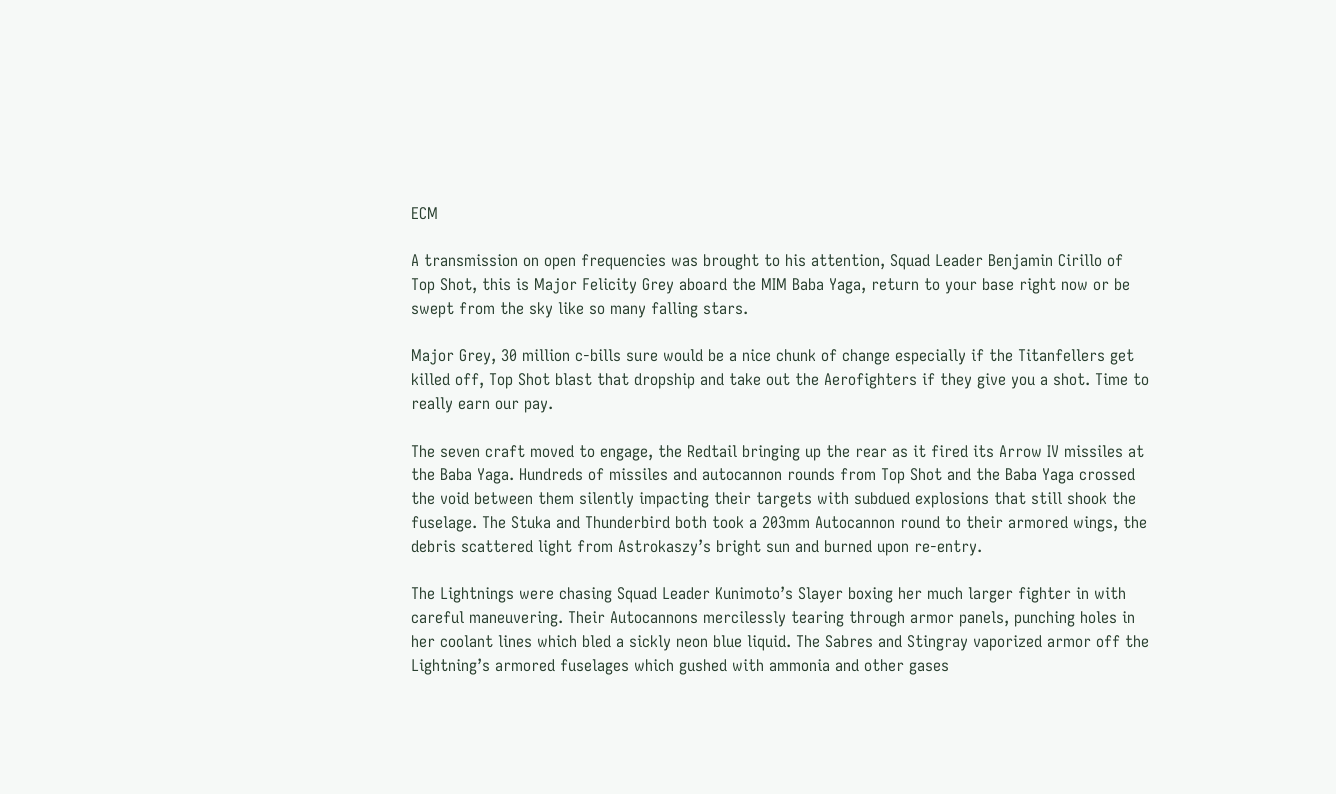ECM

A transmission on open frequencies was brought to his attention, Squad Leader Benjamin Cirillo of Top Shot, this is Major Felicity Grey aboard the MIM Baba Yaga, return to your base right now or be swept from the sky like so many falling stars.

Major Grey, 30 million c-bills sure would be a nice chunk of change especially if the Titanfellers get killed off, Top Shot blast that dropship and take out the Aerofighters if they give you a shot. Time to really earn our pay.

The seven craft moved to engage, the Redtail bringing up the rear as it fired its Arrow IV missiles at the Baba Yaga. Hundreds of missiles and autocannon rounds from Top Shot and the Baba Yaga crossed the void between them silently impacting their targets with subdued explosions that still shook the fuselage. The Stuka and Thunderbird both took a 203mm Autocannon round to their armored wings, the debris scattered light from Astrokaszy’s bright sun and burned upon re-entry.

The Lightnings were chasing Squad Leader Kunimoto’s Slayer boxing her much larger fighter in with careful maneuvering. Their Autocannons mercilessly tearing through armor panels, punching holes in her coolant lines which bled a sickly neon blue liquid. The Sabres and Stingray vaporized armor off the Lightning’s armored fuselages which gushed with ammonia and other gases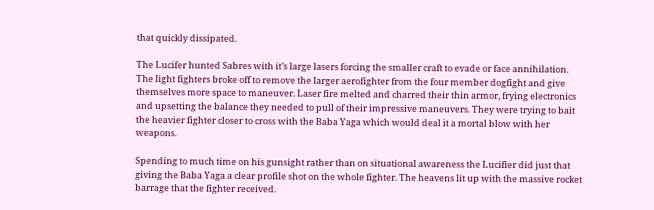that quickly dissipated.

The Lucifer hunted Sabres with it’s large lasers forcing the smaller craft to evade or face annihilation. The light fighters broke off to remove the larger aerofighter from the four member dogfight and give themselves more space to maneuver. Laser fire melted and charred their thin armor, frying electronics and upsetting the balance they needed to pull of their impressive maneuvers. They were trying to bait the heavier fighter closer to cross with the Baba Yaga which would deal it a mortal blow with her weapons.

Spending to much time on his gunsight rather than on situational awareness the Lucifier did just that giving the Baba Yaga a clear profile shot on the whole fighter. The heavens lit up with the massive rocket barrage that the fighter received.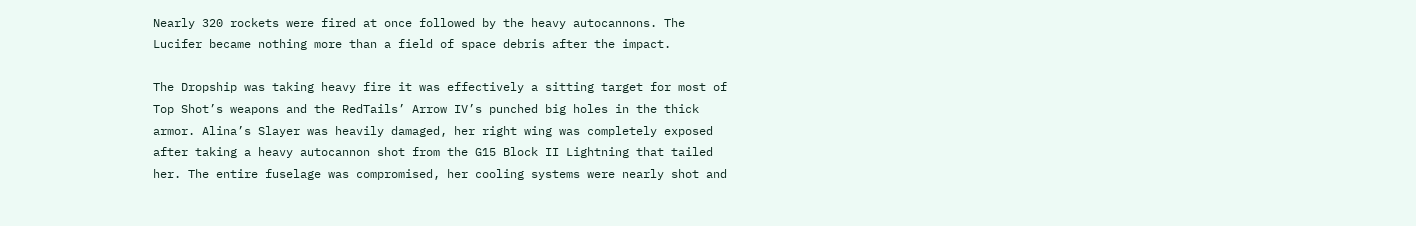Nearly 320 rockets were fired at once followed by the heavy autocannons. The Lucifer became nothing more than a field of space debris after the impact.

The Dropship was taking heavy fire it was effectively a sitting target for most of Top Shot’s weapons and the RedTails’ Arrow IV’s punched big holes in the thick armor. Alina’s Slayer was heavily damaged, her right wing was completely exposed after taking a heavy autocannon shot from the G15 Block II Lightning that tailed her. The entire fuselage was compromised, her cooling systems were nearly shot and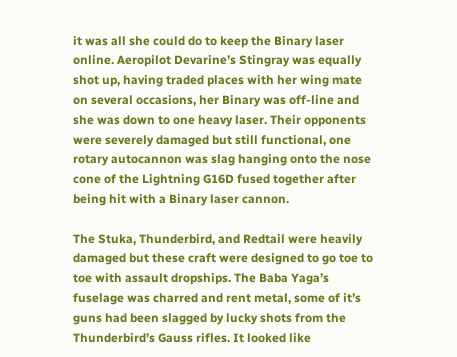it was all she could do to keep the Binary laser online. Aeropilot Devarine’s Stingray was equally shot up, having traded places with her wing mate on several occasions, her Binary was off-line and she was down to one heavy laser. Their opponents were severely damaged but still functional, one rotary autocannon was slag hanging onto the nose cone of the Lightning G16D fused together after being hit with a Binary laser cannon.

The Stuka, Thunderbird, and Redtail were heavily damaged but these craft were designed to go toe to toe with assault dropships. The Baba Yaga’s fuselage was charred and rent metal, some of it’s guns had been slagged by lucky shots from the Thunderbird’s Gauss rifles. It looked like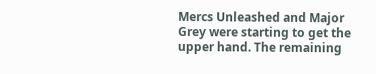Mercs Unleashed and Major Grey were starting to get the upper hand. The remaining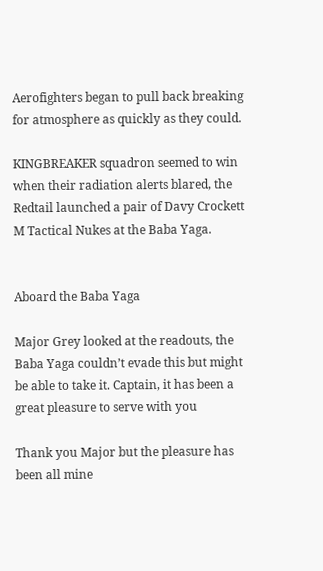Aerofighters began to pull back breaking for atmosphere as quickly as they could.

KINGBREAKER squadron seemed to win when their radiation alerts blared, the Redtail launched a pair of Davy Crockett M Tactical Nukes at the Baba Yaga.


Aboard the Baba Yaga

Major Grey looked at the readouts, the Baba Yaga couldn’t evade this but might be able to take it. Captain, it has been a great pleasure to serve with you

Thank you Major but the pleasure has been all mine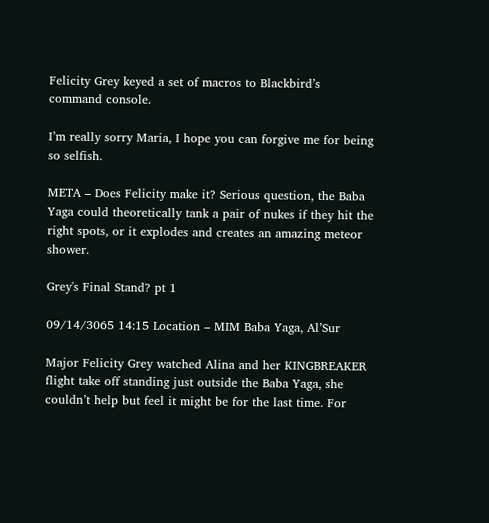Felicity Grey keyed a set of macros to Blackbird’s command console.

I’m really sorry Maria, I hope you can forgive me for being so selfish.

META – Does Felicity make it? Serious question, the Baba Yaga could theoretically tank a pair of nukes if they hit the right spots, or it explodes and creates an amazing meteor shower.

Grey's Final Stand? pt 1

09/14/3065 14:15 Location – MIM Baba Yaga, Al’Sur

Major Felicity Grey watched Alina and her KINGBREAKER flight take off standing just outside the Baba Yaga, she couldn’t help but feel it might be for the last time. For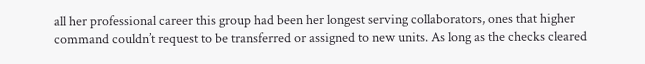all her professional career this group had been her longest serving collaborators, ones that higher command couldn’t request to be transferred or assigned to new units. As long as the checks cleared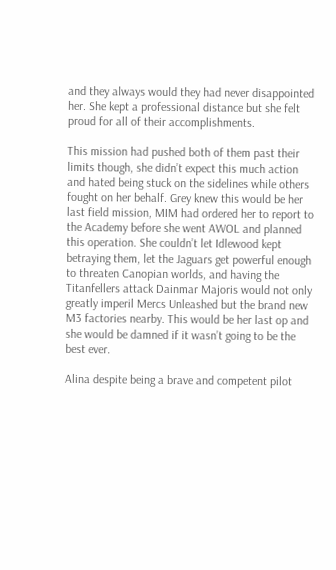and they always would they had never disappointed her. She kept a professional distance but she felt proud for all of their accomplishments.

This mission had pushed both of them past their limits though, she didn’t expect this much action and hated being stuck on the sidelines while others fought on her behalf. Grey knew this would be her last field mission, MIM had ordered her to report to the Academy before she went AWOL and planned this operation. She couldn’t let Idlewood kept betraying them, let the Jaguars get powerful enough to threaten Canopian worlds, and having the Titanfellers attack Dainmar Majoris would not only greatly imperil Mercs Unleashed but the brand new M3 factories nearby. This would be her last op and she would be damned if it wasn’t going to be the best ever.

Alina despite being a brave and competent pilot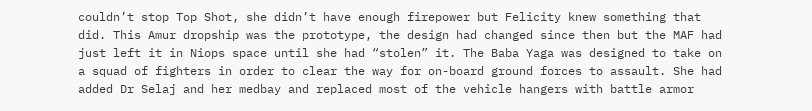couldn’t stop Top Shot, she didn’t have enough firepower but Felicity knew something that did. This Amur dropship was the prototype, the design had changed since then but the MAF had just left it in Niops space until she had “stolen” it. The Baba Yaga was designed to take on a squad of fighters in order to clear the way for on-board ground forces to assault. She had added Dr Selaj and her medbay and replaced most of the vehicle hangers with battle armor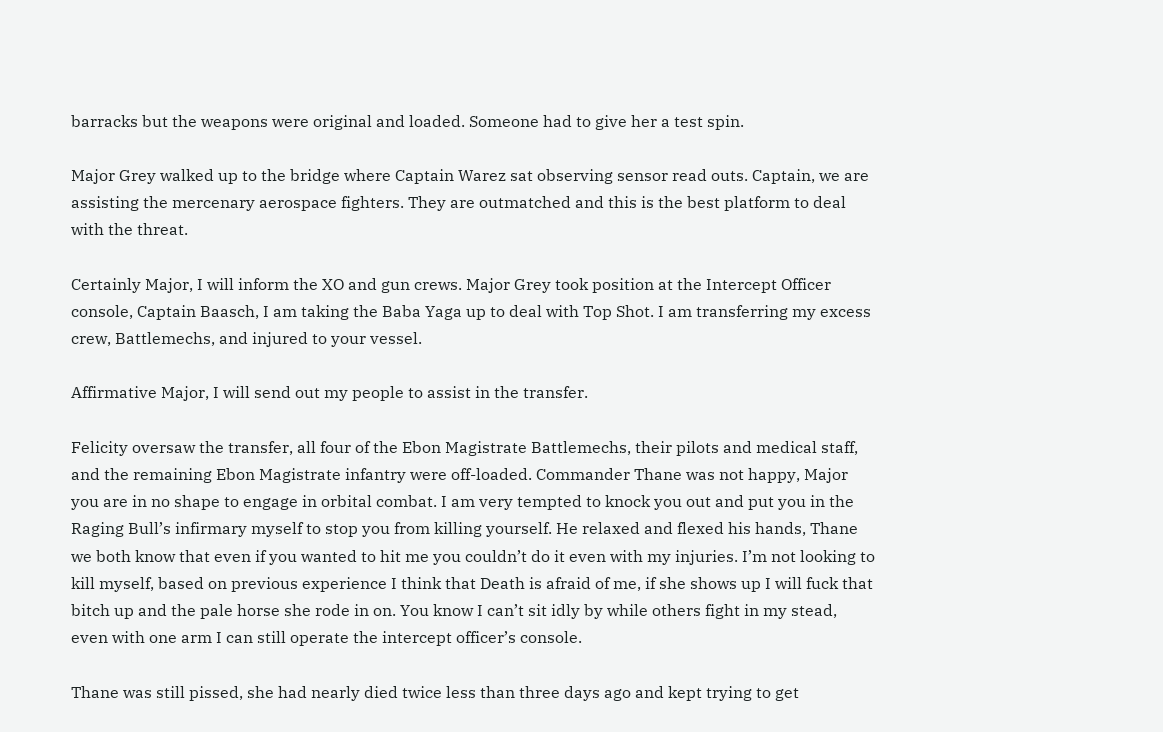barracks but the weapons were original and loaded. Someone had to give her a test spin.

Major Grey walked up to the bridge where Captain Warez sat observing sensor read outs. Captain, we are assisting the mercenary aerospace fighters. They are outmatched and this is the best platform to deal with the threat.

Certainly Major, I will inform the XO and gun crews. Major Grey took position at the Intercept Officer console, Captain Baasch, I am taking the Baba Yaga up to deal with Top Shot. I am transferring my excess crew, Battlemechs, and injured to your vessel.

Affirmative Major, I will send out my people to assist in the transfer.

Felicity oversaw the transfer, all four of the Ebon Magistrate Battlemechs, their pilots and medical staff, and the remaining Ebon Magistrate infantry were off-loaded. Commander Thane was not happy, Major you are in no shape to engage in orbital combat. I am very tempted to knock you out and put you in the Raging Bull’s infirmary myself to stop you from killing yourself. He relaxed and flexed his hands, Thane we both know that even if you wanted to hit me you couldn’t do it even with my injuries. I’m not looking to kill myself, based on previous experience I think that Death is afraid of me, if she shows up I will fuck that bitch up and the pale horse she rode in on. You know I can’t sit idly by while others fight in my stead, even with one arm I can still operate the intercept officer’s console.

Thane was still pissed, she had nearly died twice less than three days ago and kept trying to get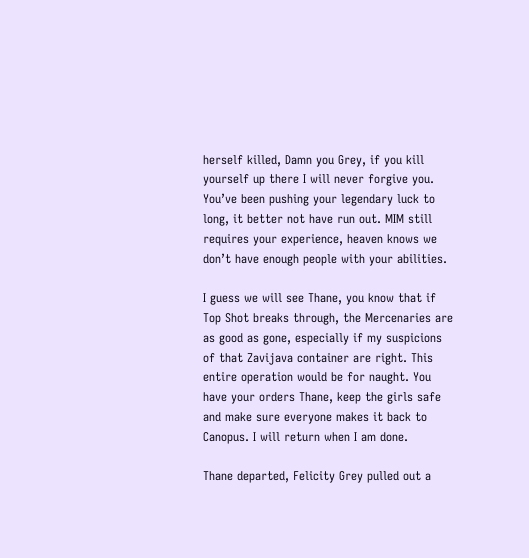herself killed, Damn you Grey, if you kill yourself up there I will never forgive you. You’ve been pushing your legendary luck to long, it better not have run out. MIM still requires your experience, heaven knows we don’t have enough people with your abilities.

I guess we will see Thane, you know that if Top Shot breaks through, the Mercenaries are as good as gone, especially if my suspicions of that Zavijava container are right. This entire operation would be for naught. You have your orders Thane, keep the girls safe and make sure everyone makes it back to Canopus. I will return when I am done.

Thane departed, Felicity Grey pulled out a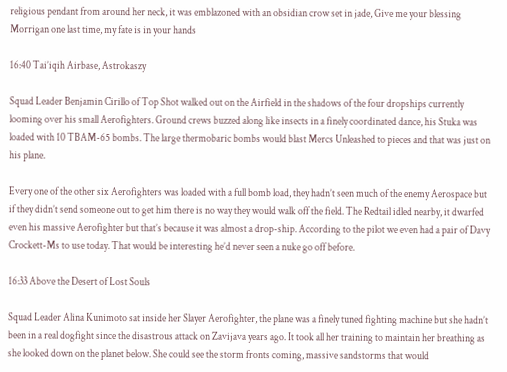religious pendant from around her neck, it was emblazoned with an obsidian crow set in jade, Give me your blessing Morrigan one last time, my fate is in your hands

16:40 Tai’iqih Airbase, Astrokaszy

Squad Leader Benjamin Cirillo of Top Shot walked out on the Airfield in the shadows of the four dropships currently looming over his small Aerofighters. Ground crews buzzed along like insects in a finely coordinated dance, his Stuka was loaded with 10 TBAM-65 bombs. The large thermobaric bombs would blast Mercs Unleashed to pieces and that was just on his plane.

Every one of the other six Aerofighters was loaded with a full bomb load, they hadn’t seen much of the enemy Aerospace but if they didn’t send someone out to get him there is no way they would walk off the field. The Redtail idled nearby, it dwarfed even his massive Aerofighter but that’s because it was almost a drop-ship. According to the pilot we even had a pair of Davy Crockett-Ms to use today. That would be interesting he’d never seen a nuke go off before.

16:33 Above the Desert of Lost Souls

Squad Leader Alina Kunimoto sat inside her Slayer Aerofighter, the plane was a finely tuned fighting machine but she hadn’t been in a real dogfight since the disastrous attack on Zavijava years ago. It took all her training to maintain her breathing as she looked down on the planet below. She could see the storm fronts coming, massive sandstorms that would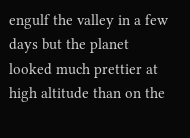engulf the valley in a few days but the planet looked much prettier at high altitude than on the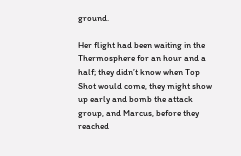ground.

Her flight had been waiting in the Thermosphere for an hour and a half; they didn’t know when Top Shot would come, they might show up early and bomb the attack group, and Marcus, before they reached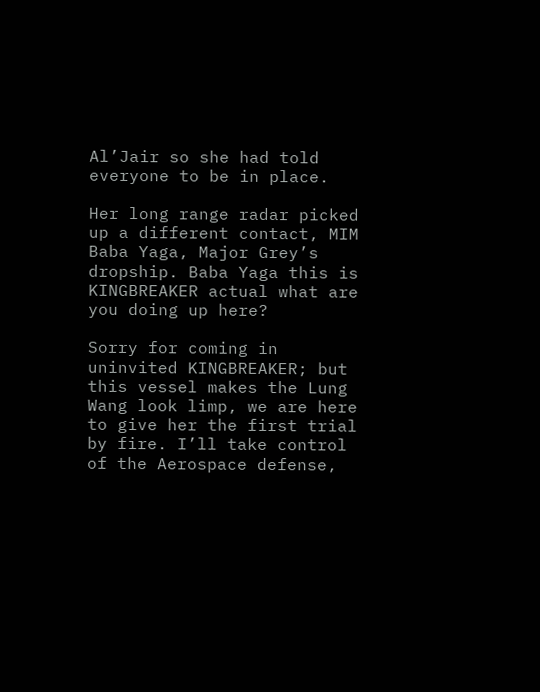Al’Jair so she had told everyone to be in place.

Her long range radar picked up a different contact, MIM Baba Yaga, Major Grey’s dropship. Baba Yaga this is KINGBREAKER actual what are you doing up here?

Sorry for coming in uninvited KINGBREAKER; but this vessel makes the Lung Wang look limp, we are here to give her the first trial by fire. I’ll take control of the Aerospace defense,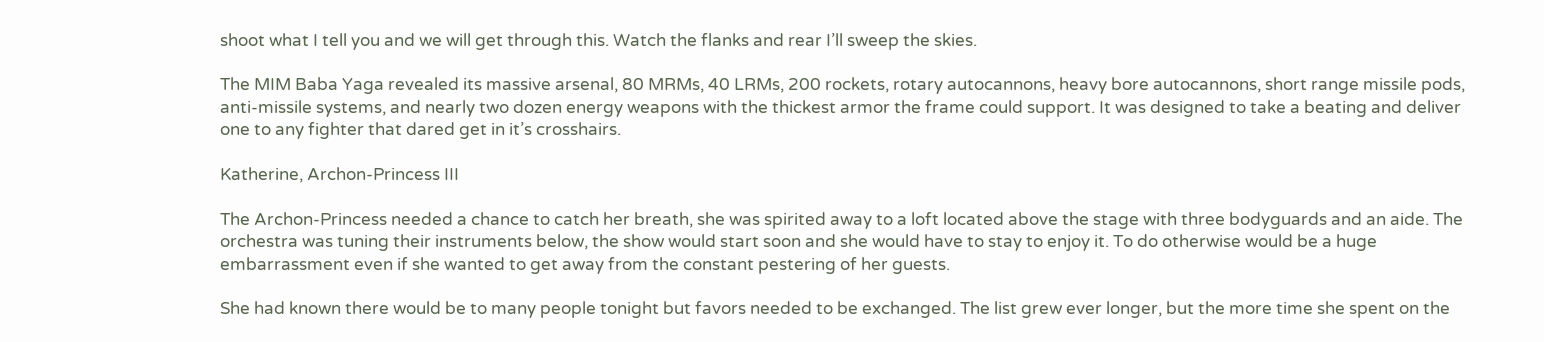shoot what I tell you and we will get through this. Watch the flanks and rear I’ll sweep the skies.

The MIM Baba Yaga revealed its massive arsenal, 80 MRMs, 40 LRMs, 200 rockets, rotary autocannons, heavy bore autocannons, short range missile pods, anti-missile systems, and nearly two dozen energy weapons with the thickest armor the frame could support. It was designed to take a beating and deliver one to any fighter that dared get in it’s crosshairs.

Katherine, Archon-Princess III

The Archon-Princess needed a chance to catch her breath, she was spirited away to a loft located above the stage with three bodyguards and an aide. The orchestra was tuning their instruments below, the show would start soon and she would have to stay to enjoy it. To do otherwise would be a huge embarrassment even if she wanted to get away from the constant pestering of her guests.

She had known there would be to many people tonight but favors needed to be exchanged. The list grew ever longer, but the more time she spent on the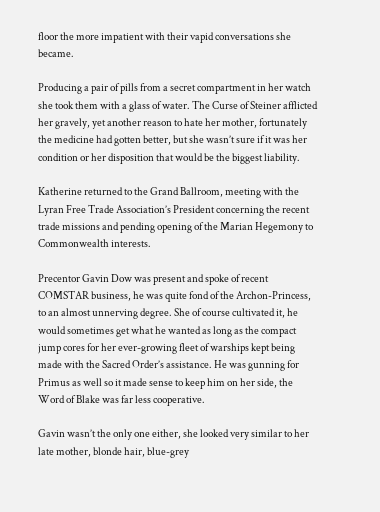floor the more impatient with their vapid conversations she became.

Producing a pair of pills from a secret compartment in her watch she took them with a glass of water. The Curse of Steiner afflicted her gravely, yet another reason to hate her mother, fortunately the medicine had gotten better, but she wasn’t sure if it was her condition or her disposition that would be the biggest liability.

Katherine returned to the Grand Ballroom, meeting with the Lyran Free Trade Association’s President concerning the recent trade missions and pending opening of the Marian Hegemony to Commonwealth interests.

Precentor Gavin Dow was present and spoke of recent COMSTAR business, he was quite fond of the Archon-Princess, to an almost unnerving degree. She of course cultivated it, he would sometimes get what he wanted as long as the compact jump cores for her ever-growing fleet of warships kept being made with the Sacred Order’s assistance. He was gunning for Primus as well so it made sense to keep him on her side, the Word of Blake was far less cooperative.

Gavin wasn’t the only one either, she looked very similar to her late mother, blonde hair, blue-grey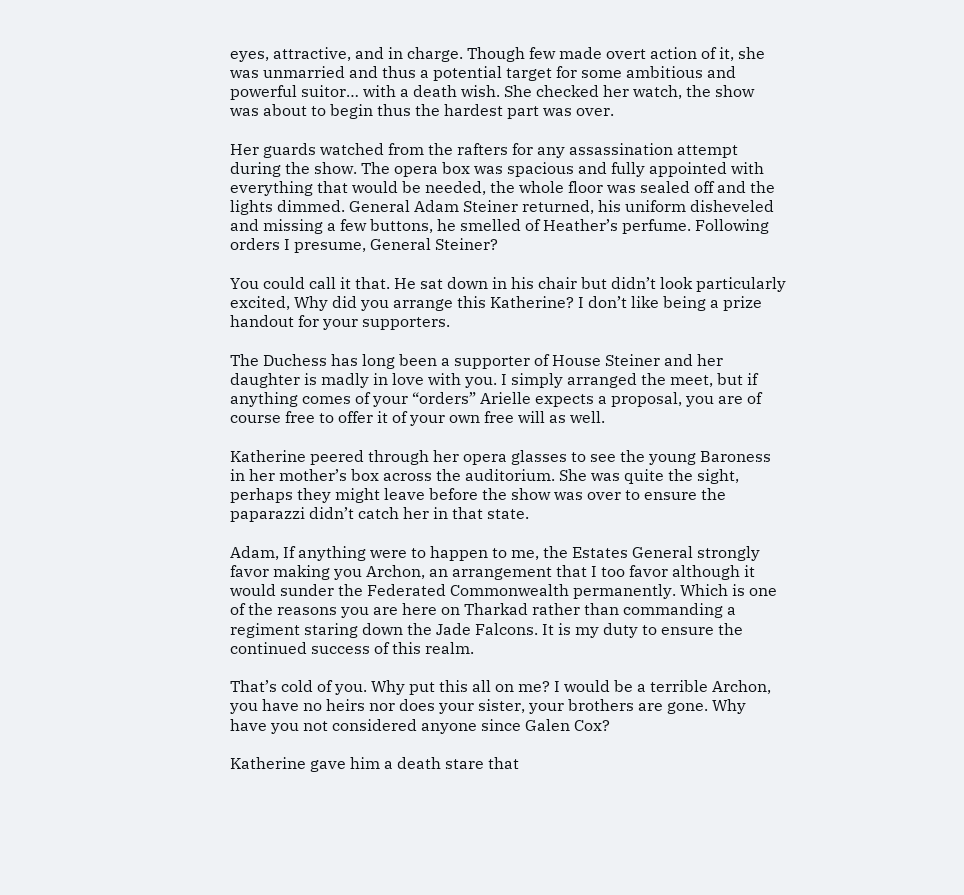eyes, attractive, and in charge. Though few made overt action of it, she was unmarried and thus a potential target for some ambitious and powerful suitor… with a death wish. She checked her watch, the show was about to begin thus the hardest part was over.

Her guards watched from the rafters for any assassination attempt during the show. The opera box was spacious and fully appointed with everything that would be needed, the whole floor was sealed off and the lights dimmed. General Adam Steiner returned, his uniform disheveled and missing a few buttons, he smelled of Heather’s perfume. Following orders I presume, General Steiner?

You could call it that. He sat down in his chair but didn’t look particularly excited, Why did you arrange this Katherine? I don’t like being a prize handout for your supporters.

The Duchess has long been a supporter of House Steiner and her daughter is madly in love with you. I simply arranged the meet, but if anything comes of your “orders” Arielle expects a proposal, you are of course free to offer it of your own free will as well.

Katherine peered through her opera glasses to see the young Baroness in her mother’s box across the auditorium. She was quite the sight, perhaps they might leave before the show was over to ensure the paparazzi didn’t catch her in that state.

Adam, If anything were to happen to me, the Estates General strongly favor making you Archon, an arrangement that I too favor although it would sunder the Federated Commonwealth permanently. Which is one of the reasons you are here on Tharkad rather than commanding a regiment staring down the Jade Falcons. It is my duty to ensure the continued success of this realm.

That’s cold of you. Why put this all on me? I would be a terrible Archon, you have no heirs nor does your sister, your brothers are gone. Why have you not considered anyone since Galen Cox?

Katherine gave him a death stare that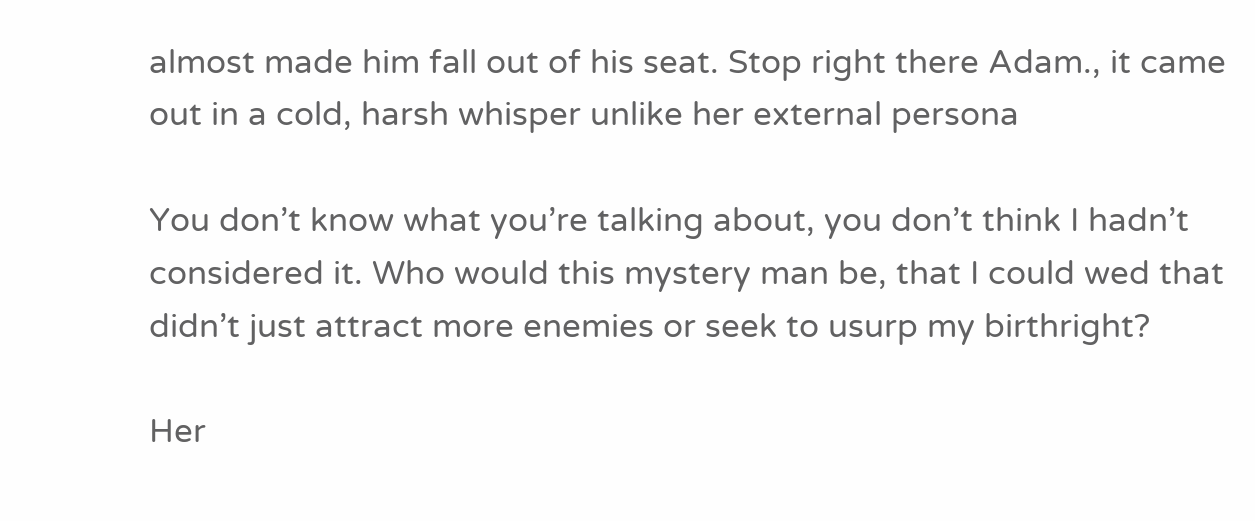almost made him fall out of his seat. Stop right there Adam., it came out in a cold, harsh whisper unlike her external persona

You don’t know what you’re talking about, you don’t think I hadn’t considered it. Who would this mystery man be, that I could wed that didn’t just attract more enemies or seek to usurp my birthright?

Her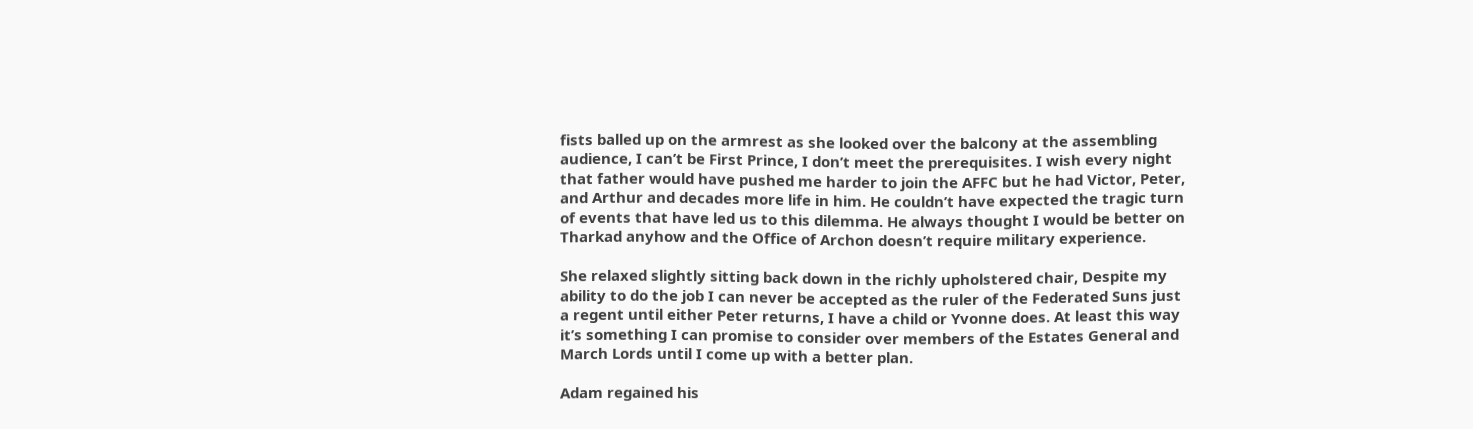fists balled up on the armrest as she looked over the balcony at the assembling audience, I can’t be First Prince, I don’t meet the prerequisites. I wish every night that father would have pushed me harder to join the AFFC but he had Victor, Peter, and Arthur and decades more life in him. He couldn’t have expected the tragic turn of events that have led us to this dilemma. He always thought I would be better on Tharkad anyhow and the Office of Archon doesn’t require military experience.

She relaxed slightly sitting back down in the richly upholstered chair, Despite my ability to do the job I can never be accepted as the ruler of the Federated Suns just a regent until either Peter returns, I have a child or Yvonne does. At least this way it’s something I can promise to consider over members of the Estates General and March Lords until I come up with a better plan.

Adam regained his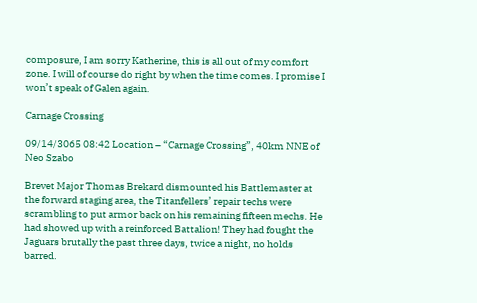composure, I am sorry Katherine, this is all out of my comfort zone. I will of course do right by when the time comes. I promise I won’t speak of Galen again.

Carnage Crossing

09/14/3065 08:42 Location – “Carnage Crossing”, 40km NNE of Neo Szabo

Brevet Major Thomas Brekard dismounted his Battlemaster at the forward staging area, the Titanfellers’ repair techs were scrambling to put armor back on his remaining fifteen mechs. He had showed up with a reinforced Battalion! They had fought the Jaguars brutally the past three days, twice a night, no holds barred.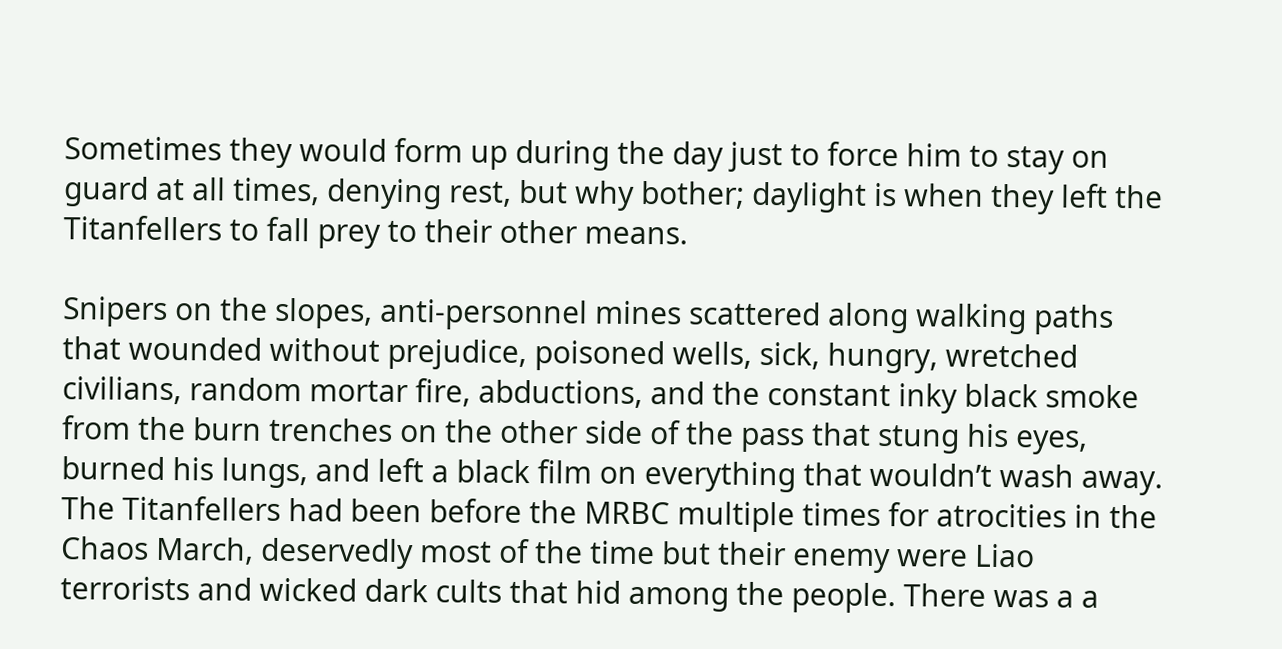Sometimes they would form up during the day just to force him to stay on guard at all times, denying rest, but why bother; daylight is when they left the Titanfellers to fall prey to their other means.

Snipers on the slopes, anti-personnel mines scattered along walking paths that wounded without prejudice, poisoned wells, sick, hungry, wretched civilians, random mortar fire, abductions, and the constant inky black smoke from the burn trenches on the other side of the pass that stung his eyes, burned his lungs, and left a black film on everything that wouldn’t wash away. The Titanfellers had been before the MRBC multiple times for atrocities in the Chaos March, deservedly most of the time but their enemy were Liao terrorists and wicked dark cults that hid among the people. There was a a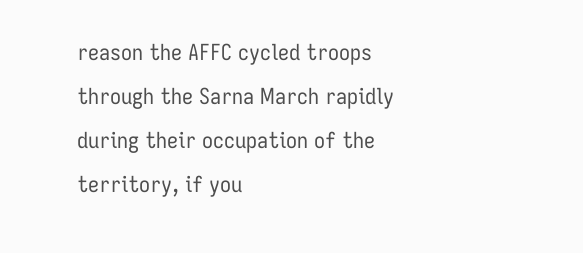reason the AFFC cycled troops through the Sarna March rapidly during their occupation of the territory, if you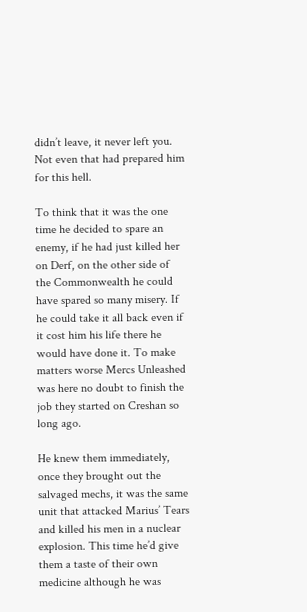didn’t leave, it never left you. Not even that had prepared him for this hell.

To think that it was the one time he decided to spare an enemy, if he had just killed her on Derf, on the other side of the Commonwealth he could have spared so many misery. If he could take it all back even if it cost him his life there he would have done it. To make matters worse Mercs Unleashed was here no doubt to finish the job they started on Creshan so long ago.

He knew them immediately, once they brought out the salvaged mechs, it was the same unit that attacked Marius’ Tears and killed his men in a nuclear explosion. This time he’d give them a taste of their own medicine although he was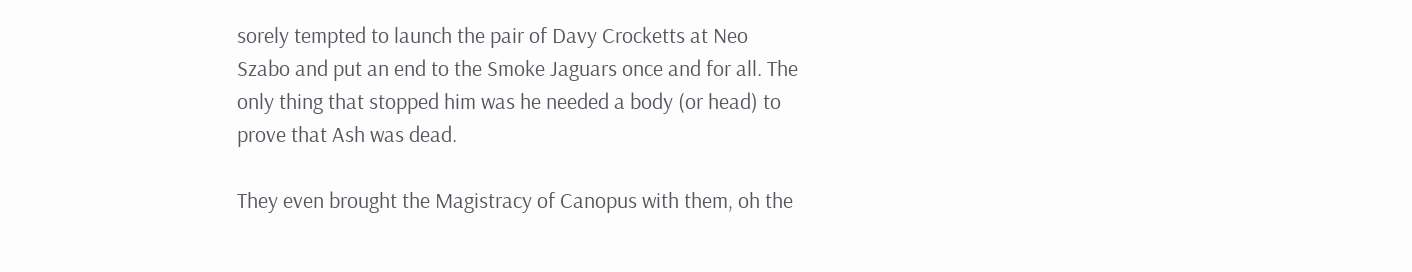sorely tempted to launch the pair of Davy Crocketts at Neo Szabo and put an end to the Smoke Jaguars once and for all. The only thing that stopped him was he needed a body (or head) to prove that Ash was dead.

They even brought the Magistracy of Canopus with them, oh the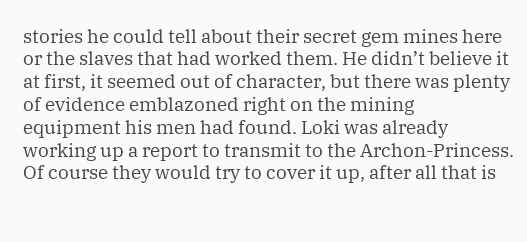stories he could tell about their secret gem mines here or the slaves that had worked them. He didn’t believe it at first, it seemed out of character, but there was plenty of evidence emblazoned right on the mining equipment his men had found. Loki was already working up a report to transmit to the Archon-Princess. Of course they would try to cover it up, after all that is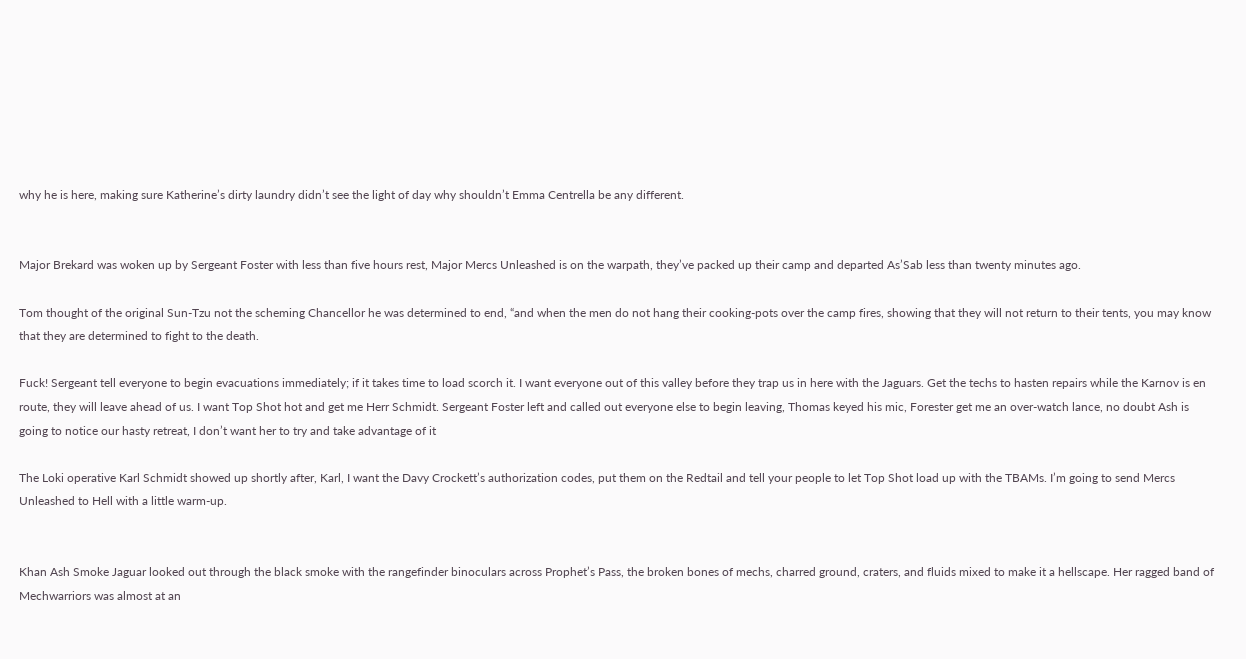why he is here, making sure Katherine’s dirty laundry didn’t see the light of day why shouldn’t Emma Centrella be any different.


Major Brekard was woken up by Sergeant Foster with less than five hours rest, Major Mercs Unleashed is on the warpath, they’ve packed up their camp and departed As’Sab less than twenty minutes ago.

Tom thought of the original Sun-Tzu not the scheming Chancellor he was determined to end, “and when the men do not hang their cooking-pots over the camp fires, showing that they will not return to their tents, you may know that they are determined to fight to the death.

Fuck! Sergeant tell everyone to begin evacuations immediately; if it takes time to load scorch it. I want everyone out of this valley before they trap us in here with the Jaguars. Get the techs to hasten repairs while the Karnov is en route, they will leave ahead of us. I want Top Shot hot and get me Herr Schmidt. Sergeant Foster left and called out everyone else to begin leaving, Thomas keyed his mic, Forester get me an over-watch lance, no doubt Ash is going to notice our hasty retreat, I don’t want her to try and take advantage of it

The Loki operative Karl Schmidt showed up shortly after, Karl, I want the Davy Crockett’s authorization codes, put them on the Redtail and tell your people to let Top Shot load up with the TBAMs. I’m going to send Mercs Unleashed to Hell with a little warm-up.


Khan Ash Smoke Jaguar looked out through the black smoke with the rangefinder binoculars across Prophet’s Pass, the broken bones of mechs, charred ground, craters, and fluids mixed to make it a hellscape. Her ragged band of Mechwarriors was almost at an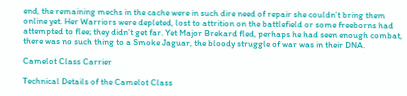end, the remaining mechs in the cache were in such dire need of repair she couldn’t bring them online yet. Her Warriors were depleted, lost to attrition on the battlefield or some freeborns had attempted to flee; they didn’t get far. Yet Major Brekard fled, perhaps he had seen enough combat, there was no such thing to a Smoke Jaguar, the bloody struggle of war was in their DNA.

Camelot Class Carrier

Technical Details of the Camelot Class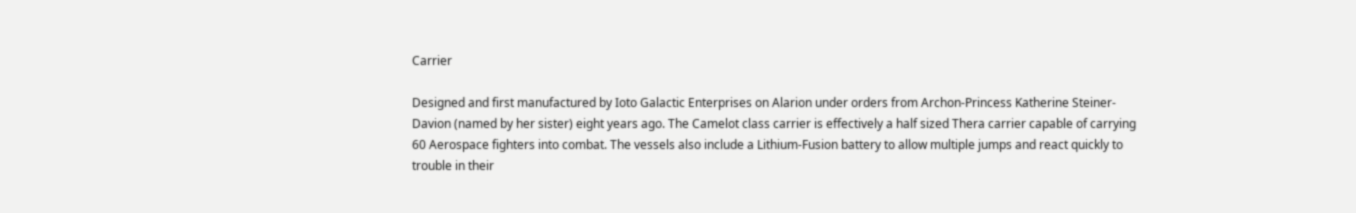Carrier

Designed and first manufactured by Ioto Galactic Enterprises on Alarion under orders from Archon-Princess Katherine Steiner-Davion (named by her sister) eight years ago. The Camelot class carrier is effectively a half sized Thera carrier capable of carrying 60 Aerospace fighters into combat. The vessels also include a Lithium-Fusion battery to allow multiple jumps and react quickly to trouble in their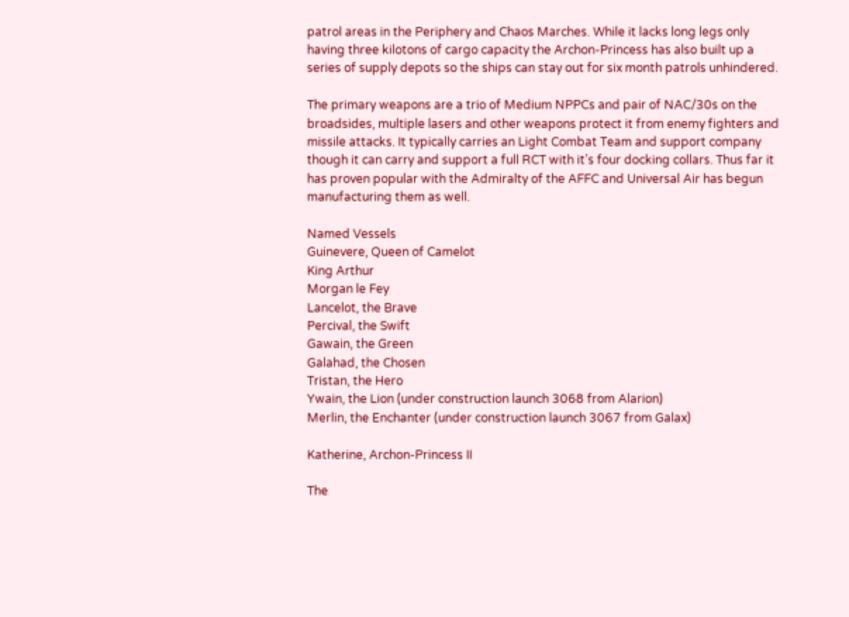patrol areas in the Periphery and Chaos Marches. While it lacks long legs only having three kilotons of cargo capacity the Archon-Princess has also built up a series of supply depots so the ships can stay out for six month patrols unhindered.

The primary weapons are a trio of Medium NPPCs and pair of NAC/30s on the broadsides, multiple lasers and other weapons protect it from enemy fighters and missile attacks. It typically carries an Light Combat Team and support company though it can carry and support a full RCT with it’s four docking collars. Thus far it has proven popular with the Admiralty of the AFFC and Universal Air has begun manufacturing them as well.

Named Vessels
Guinevere, Queen of Camelot
King Arthur
Morgan le Fey
Lancelot, the Brave
Percival, the Swift
Gawain, the Green
Galahad, the Chosen
Tristan, the Hero
Ywain, the Lion (under construction launch 3068 from Alarion)
Merlin, the Enchanter (under construction launch 3067 from Galax)

Katherine, Archon-Princess II

The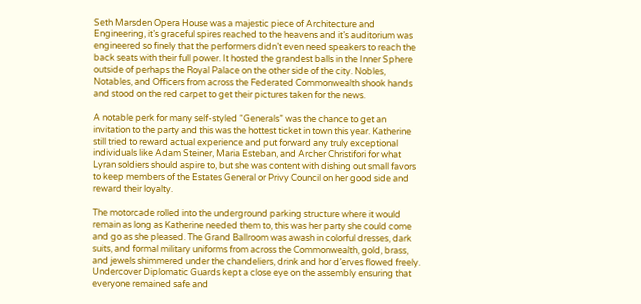Seth Marsden Opera House was a majestic piece of Architecture and Engineering, it’s graceful spires reached to the heavens and it’s auditorium was engineered so finely that the performers didn’t even need speakers to reach the back seats with their full power. It hosted the grandest balls in the Inner Sphere outside of perhaps the Royal Palace on the other side of the city. Nobles, Notables, and Officers from across the Federated Commonwealth shook hands and stood on the red carpet to get their pictures taken for the news.

A notable perk for many self-styled “Generals” was the chance to get an invitation to the party and this was the hottest ticket in town this year. Katherine still tried to reward actual experience and put forward any truly exceptional individuals like Adam Steiner, Maria Esteban, and Archer Christifori for what Lyran soldiers should aspire to, but she was content with dishing out small favors to keep members of the Estates General or Privy Council on her good side and reward their loyalty.

The motorcade rolled into the underground parking structure where it would remain as long as Katherine needed them to, this was her party she could come and go as she pleased. The Grand Ballroom was awash in colorful dresses, dark suits, and formal military uniforms from across the Commonwealth, gold, brass, and jewels shimmered under the chandeliers, drink and hor d’erves flowed freely. Undercover Diplomatic Guards kept a close eye on the assembly ensuring that everyone remained safe and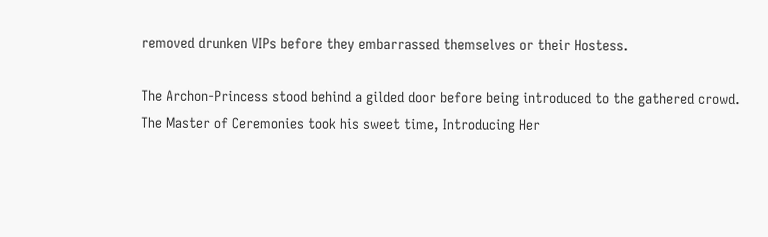removed drunken VIPs before they embarrassed themselves or their Hostess.

The Archon-Princess stood behind a gilded door before being introduced to the gathered crowd. The Master of Ceremonies took his sweet time, Introducing Her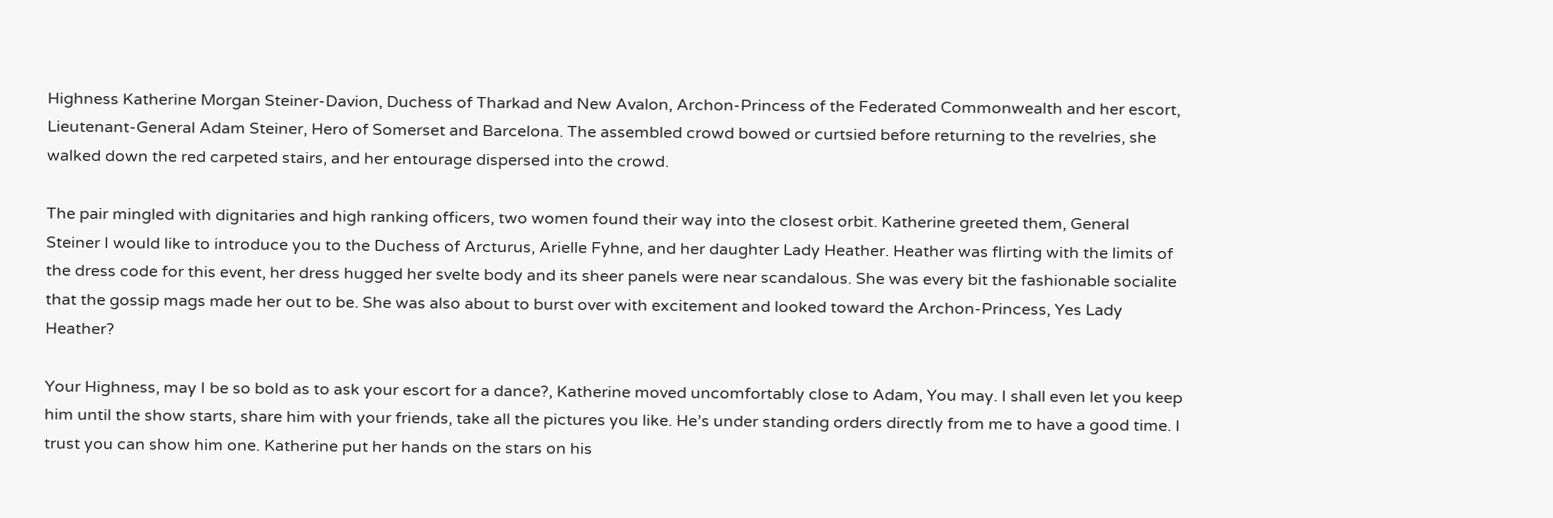Highness Katherine Morgan Steiner-Davion, Duchess of Tharkad and New Avalon, Archon-Princess of the Federated Commonwealth and her escort, Lieutenant-General Adam Steiner, Hero of Somerset and Barcelona. The assembled crowd bowed or curtsied before returning to the revelries, she walked down the red carpeted stairs, and her entourage dispersed into the crowd.

The pair mingled with dignitaries and high ranking officers, two women found their way into the closest orbit. Katherine greeted them, General Steiner I would like to introduce you to the Duchess of Arcturus, Arielle Fyhne, and her daughter Lady Heather. Heather was flirting with the limits of the dress code for this event, her dress hugged her svelte body and its sheer panels were near scandalous. She was every bit the fashionable socialite that the gossip mags made her out to be. She was also about to burst over with excitement and looked toward the Archon-Princess, Yes Lady Heather?

Your Highness, may I be so bold as to ask your escort for a dance?, Katherine moved uncomfortably close to Adam, You may. I shall even let you keep him until the show starts, share him with your friends, take all the pictures you like. He’s under standing orders directly from me to have a good time. I trust you can show him one. Katherine put her hands on the stars on his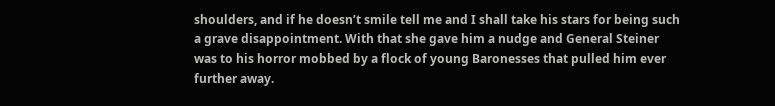shoulders, and if he doesn’t smile tell me and I shall take his stars for being such a grave disappointment. With that she gave him a nudge and General Steiner was to his horror mobbed by a flock of young Baronesses that pulled him ever further away.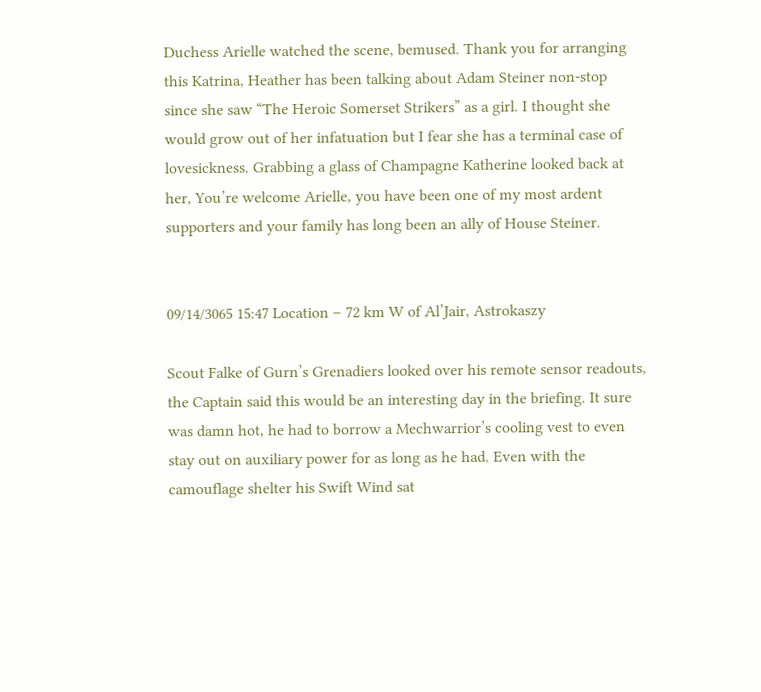Duchess Arielle watched the scene, bemused. Thank you for arranging this Katrina, Heather has been talking about Adam Steiner non-stop since she saw “The Heroic Somerset Strikers” as a girl. I thought she would grow out of her infatuation but I fear she has a terminal case of lovesickness. Grabbing a glass of Champagne Katherine looked back at her, You’re welcome Arielle, you have been one of my most ardent supporters and your family has long been an ally of House Steiner.


09/14/3065 15:47 Location – 72 km W of Al’Jair, Astrokaszy

Scout Falke of Gurn’s Grenadiers looked over his remote sensor readouts, the Captain said this would be an interesting day in the briefing. It sure was damn hot, he had to borrow a Mechwarrior’s cooling vest to even stay out on auxiliary power for as long as he had. Even with the camouflage shelter his Swift Wind sat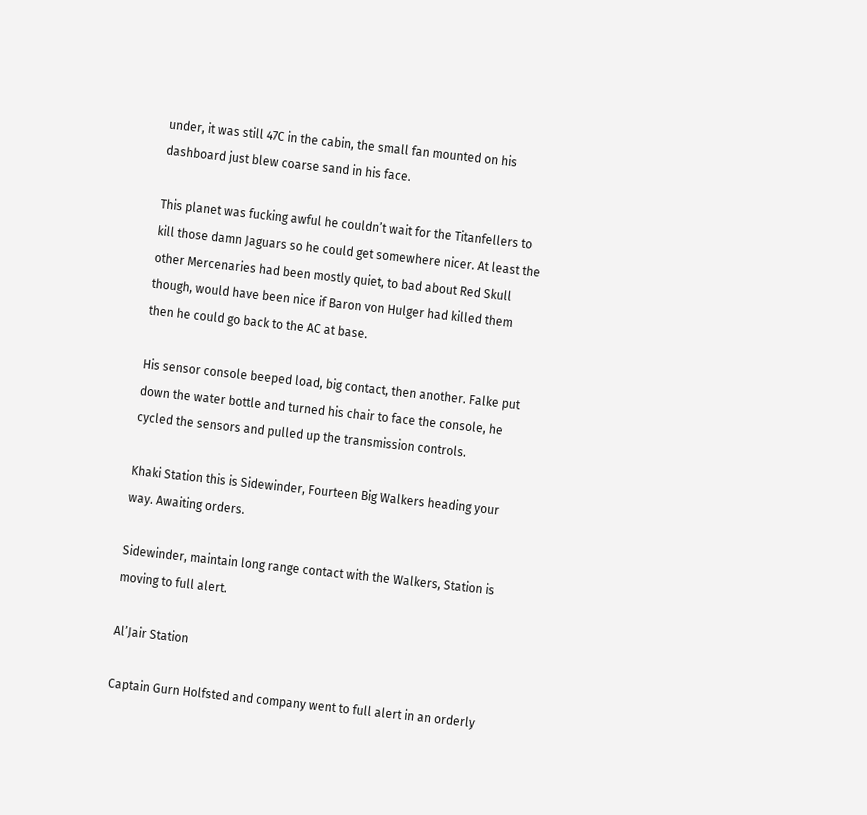under, it was still 47C in the cabin, the small fan mounted on his dashboard just blew coarse sand in his face.

This planet was fucking awful he couldn’t wait for the Titanfellers to kill those damn Jaguars so he could get somewhere nicer. At least the other Mercenaries had been mostly quiet, to bad about Red Skull though, would have been nice if Baron von Hulger had killed them then he could go back to the AC at base.

His sensor console beeped load, big contact, then another. Falke put down the water bottle and turned his chair to face the console, he cycled the sensors and pulled up the transmission controls.

Khaki Station this is Sidewinder, Fourteen Big Walkers heading your way. Awaiting orders.

Sidewinder, maintain long range contact with the Walkers, Station is moving to full alert.

Al’Jair Station

Captain Gurn Holfsted and company went to full alert in an orderly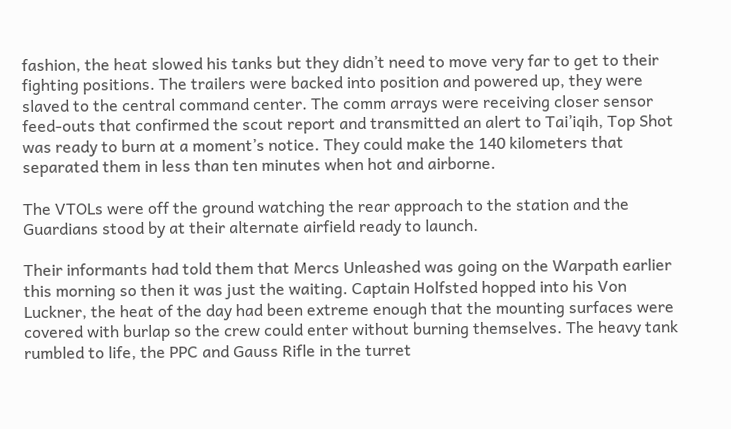fashion, the heat slowed his tanks but they didn’t need to move very far to get to their fighting positions. The trailers were backed into position and powered up, they were slaved to the central command center. The comm arrays were receiving closer sensor feed-outs that confirmed the scout report and transmitted an alert to Tai’iqih, Top Shot was ready to burn at a moment’s notice. They could make the 140 kilometers that separated them in less than ten minutes when hot and airborne.

The VTOLs were off the ground watching the rear approach to the station and the Guardians stood by at their alternate airfield ready to launch.

Their informants had told them that Mercs Unleashed was going on the Warpath earlier this morning so then it was just the waiting. Captain Holfsted hopped into his Von Luckner, the heat of the day had been extreme enough that the mounting surfaces were covered with burlap so the crew could enter without burning themselves. The heavy tank rumbled to life, the PPC and Gauss Rifle in the turret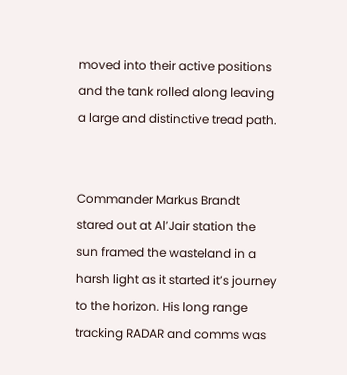moved into their active positions and the tank rolled along leaving a large and distinctive tread path.


Commander Markus Brandt stared out at Al’Jair station the sun framed the wasteland in a harsh light as it started it’s journey to the horizon. His long range tracking RADAR and comms was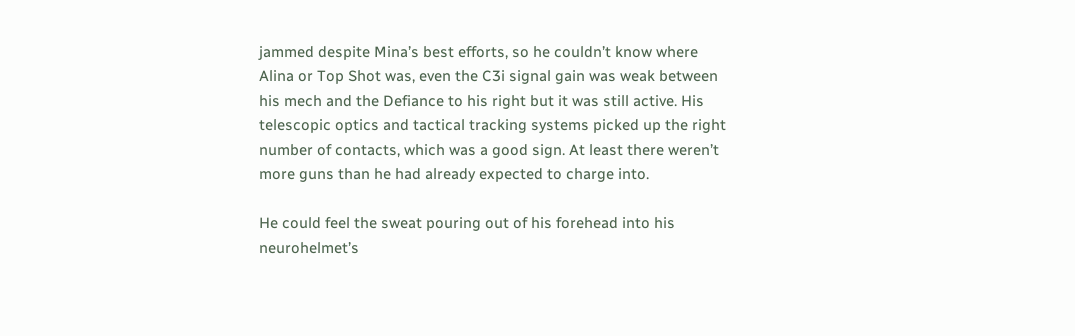jammed despite Mina’s best efforts, so he couldn’t know where Alina or Top Shot was, even the C3i signal gain was weak between his mech and the Defiance to his right but it was still active. His telescopic optics and tactical tracking systems picked up the right number of contacts, which was a good sign. At least there weren’t more guns than he had already expected to charge into.

He could feel the sweat pouring out of his forehead into his neurohelmet’s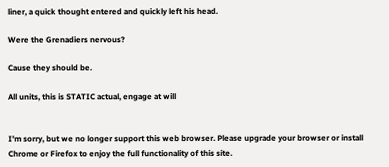liner, a quick thought entered and quickly left his head.

Were the Grenadiers nervous?

Cause they should be.

All units, this is STATIC actual, engage at will


I'm sorry, but we no longer support this web browser. Please upgrade your browser or install Chrome or Firefox to enjoy the full functionality of this site.